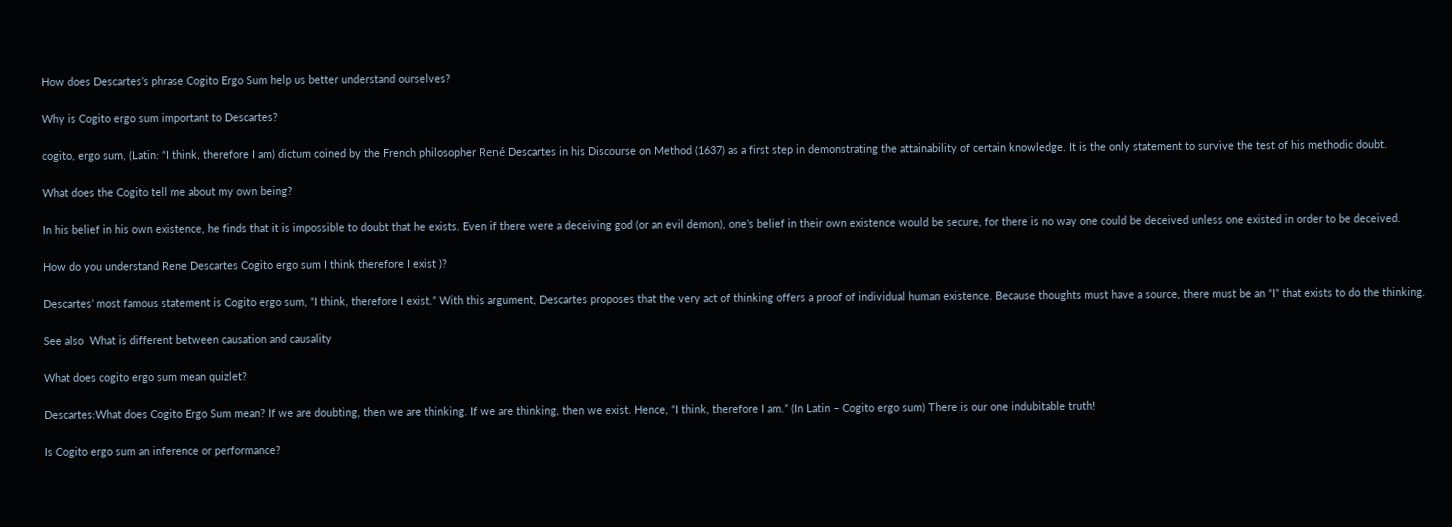How does Descartes’s phrase Cogito Ergo Sum help us better understand ourselves?

Why is Cogito ergo sum important to Descartes?

cogito, ergo sum, (Latin: “I think, therefore I am) dictum coined by the French philosopher René Descartes in his Discourse on Method (1637) as a first step in demonstrating the attainability of certain knowledge. It is the only statement to survive the test of his methodic doubt.

What does the Cogito tell me about my own being?

In his belief in his own existence, he finds that it is impossible to doubt that he exists. Even if there were a deceiving god (or an evil demon), one’s belief in their own existence would be secure, for there is no way one could be deceived unless one existed in order to be deceived.

How do you understand Rene Descartes Cogito ergo sum I think therefore I exist )?

Descartes’ most famous statement is Cogito ergo sum, “I think, therefore I exist.” With this argument, Descartes proposes that the very act of thinking offers a proof of individual human existence. Because thoughts must have a source, there must be an “I” that exists to do the thinking.

See also  What is different between causation and causality

What does cogito ergo sum mean quizlet?

Descartes:What does Cogito Ergo Sum mean? If we are doubting, then we are thinking. If we are thinking, then we exist. Hence, “I think, therefore I am.” (In Latin – Cogito ergo sum) There is our one indubitable truth!

Is Cogito ergo sum an inference or performance?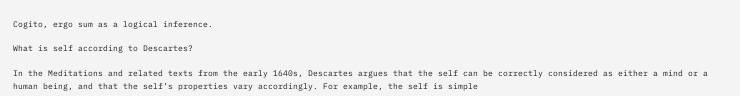Cogito, ergo sum as a logical inference.

What is self according to Descartes?

In the Meditations and related texts from the early 1640s, Descartes argues that the self can be correctly considered as either a mind or a human being, and that the self’s properties vary accordingly. For example, the self is simple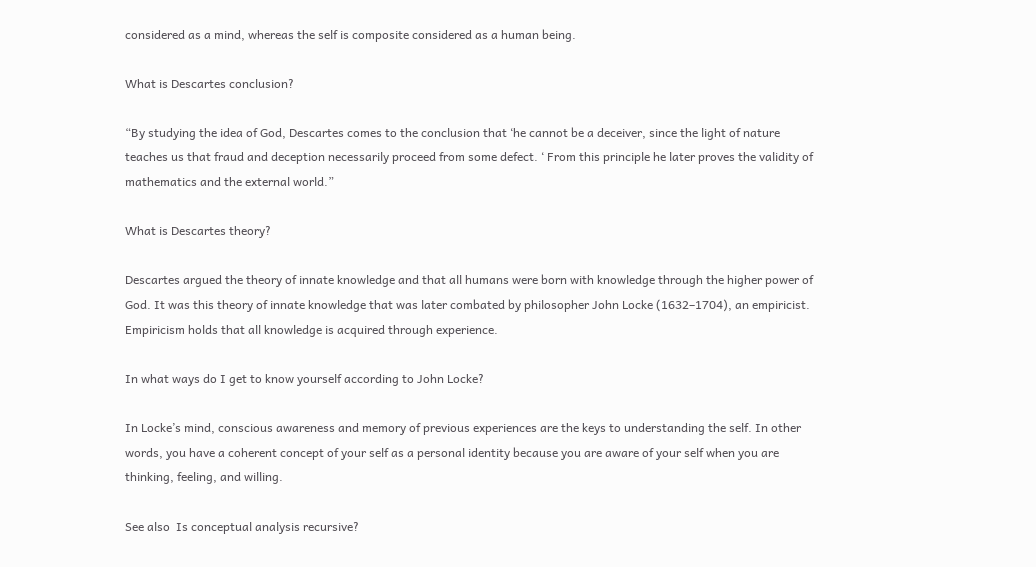considered as a mind, whereas the self is composite considered as a human being.

What is Descartes conclusion?

“By studying the idea of God, Descartes comes to the conclusion that ‘he cannot be a deceiver, since the light of nature teaches us that fraud and deception necessarily proceed from some defect. ‘ From this principle he later proves the validity of mathematics and the external world.”

What is Descartes theory?

Descartes argued the theory of innate knowledge and that all humans were born with knowledge through the higher power of God. It was this theory of innate knowledge that was later combated by philosopher John Locke (1632–1704), an empiricist. Empiricism holds that all knowledge is acquired through experience.

In what ways do I get to know yourself according to John Locke?

In Locke’s mind, conscious awareness and memory of previous experiences are the keys to understanding the self. In other words, you have a coherent concept of your self as a personal identity because you are aware of your self when you are thinking, feeling, and willing.

See also  Is conceptual analysis recursive?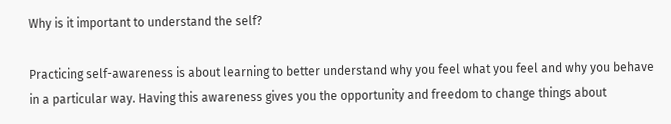Why is it important to understand the self?

Practicing self-awareness is about learning to better understand why you feel what you feel and why you behave in a particular way. Having this awareness gives you the opportunity and freedom to change things about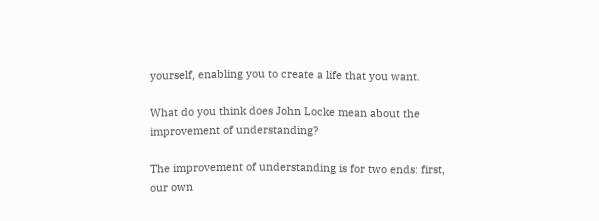yourself, enabling you to create a life that you want.

What do you think does John Locke mean about the improvement of understanding?

The improvement of understanding is for two ends: first, our own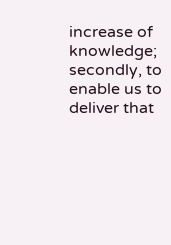increase of knowledge; secondly, to enable us to deliver that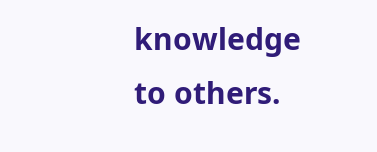knowledge to others.